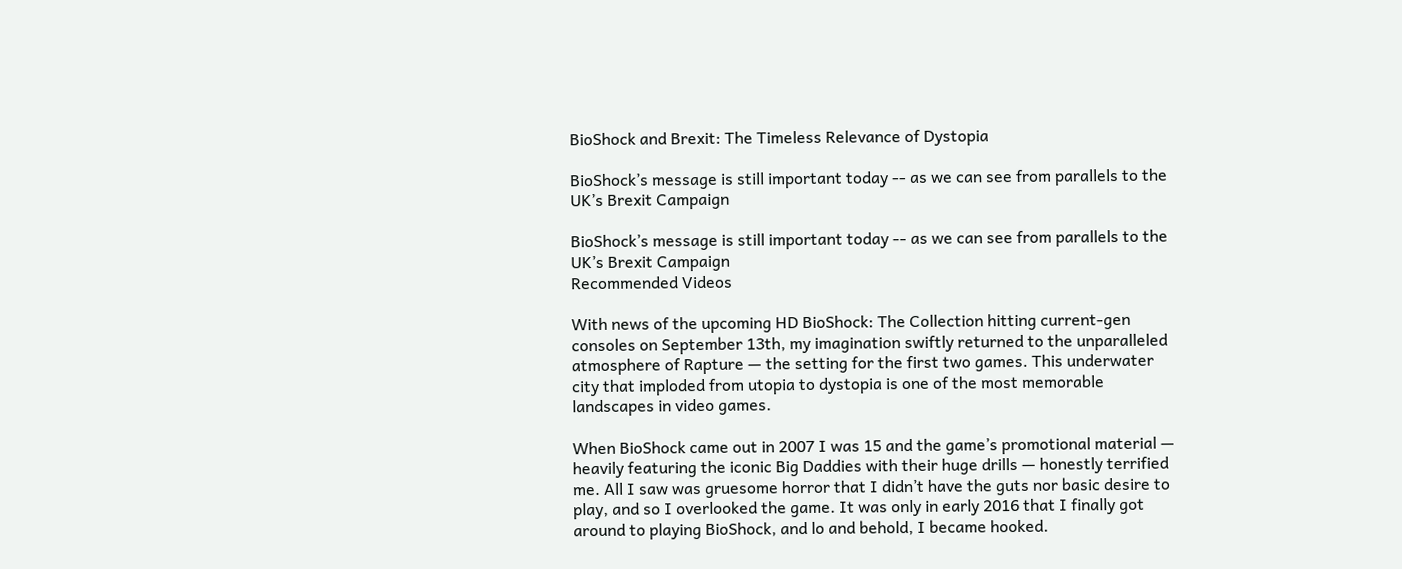BioShock and Brexit: The Timeless Relevance of Dystopia

BioShock’s message is still important today -- as we can see from parallels to the UK’s Brexit Campaign

BioShock’s message is still important today -- as we can see from parallels to the UK’s Brexit Campaign
Recommended Videos

With news of the upcoming HD BioShock: The Collection hitting current-gen consoles on September 13th, my imagination swiftly returned to the unparalleled atmosphere of Rapture — the setting for the first two games. This underwater city that imploded from utopia to dystopia is one of the most memorable landscapes in video games.

When BioShock came out in 2007 I was 15 and the game’s promotional material — heavily featuring the iconic Big Daddies with their huge drills — honestly terrified me. All I saw was gruesome horror that I didn’t have the guts nor basic desire to play, and so I overlooked the game. It was only in early 2016 that I finally got around to playing BioShock, and lo and behold, I became hooked.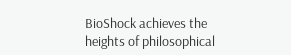BioShock achieves the heights of philosophical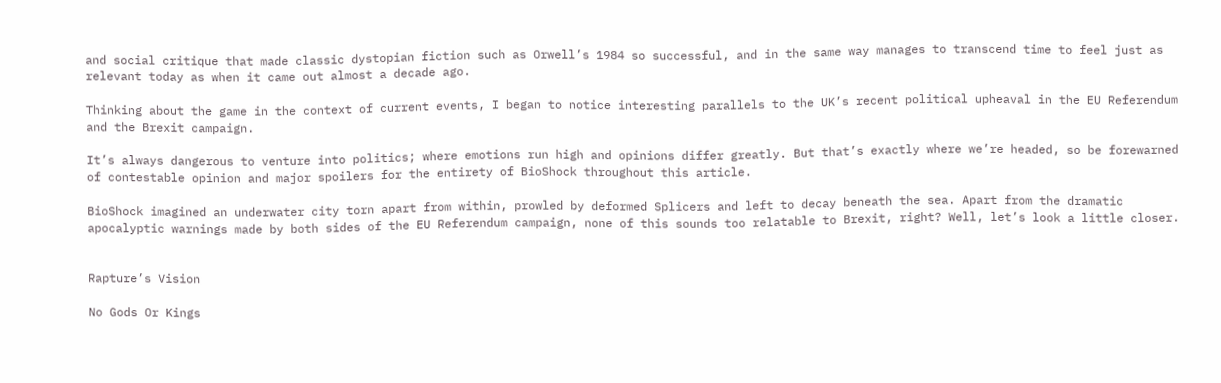and social critique that made classic dystopian fiction such as Orwell’s 1984 so successful, and in the same way manages to transcend time to feel just as relevant today as when it came out almost a decade ago.

Thinking about the game in the context of current events, I began to notice interesting parallels to the UK’s recent political upheaval in the EU Referendum and the Brexit campaign.

It’s always dangerous to venture into politics; where emotions run high and opinions differ greatly. But that’s exactly where we’re headed, so be forewarned of contestable opinion and major spoilers for the entirety of BioShock throughout this article.

BioShock imagined an underwater city torn apart from within, prowled by deformed Splicers and left to decay beneath the sea. Apart from the dramatic apocalyptic warnings made by both sides of the EU Referendum campaign, none of this sounds too relatable to Brexit, right? Well, let’s look a little closer.


Rapture’s Vision

No Gods Or Kings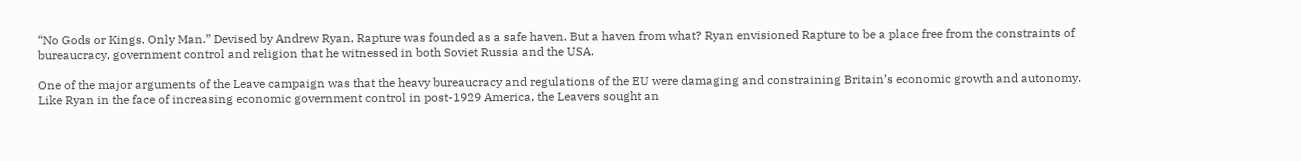“No Gods or Kings. Only Man.” Devised by Andrew Ryan, Rapture was founded as a safe haven. But a haven from what? Ryan envisioned Rapture to be a place free from the constraints of bureaucracy, government control and religion that he witnessed in both Soviet Russia and the USA.

One of the major arguments of the Leave campaign was that the heavy bureaucracy and regulations of the EU were damaging and constraining Britain’s economic growth and autonomy. Like Ryan in the face of increasing economic government control in post-1929 America, the Leavers sought an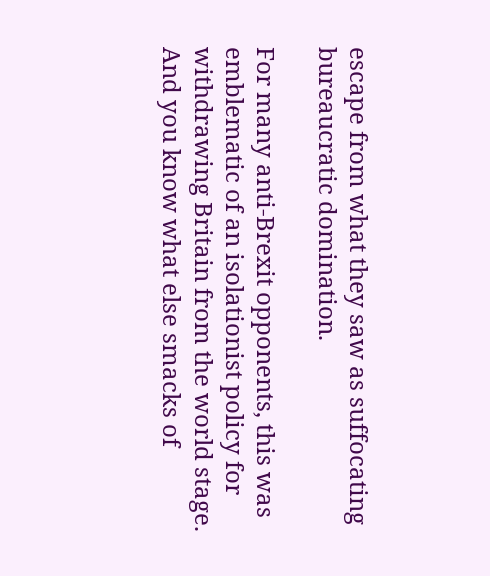escape from what they saw as suffocating bureaucratic domination.

For many anti-Brexit opponents, this was emblematic of an isolationist policy for withdrawing Britain from the world stage. And you know what else smacks of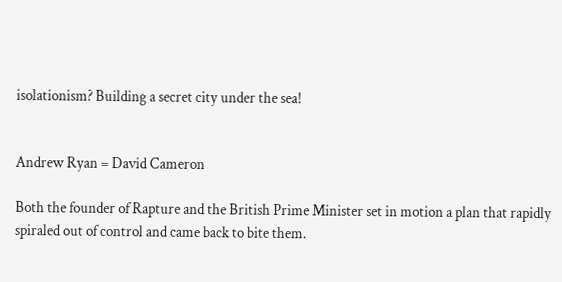isolationism? Building a secret city under the sea!


Andrew Ryan = David Cameron

Both the founder of Rapture and the British Prime Minister set in motion a plan that rapidly spiraled out of control and came back to bite them.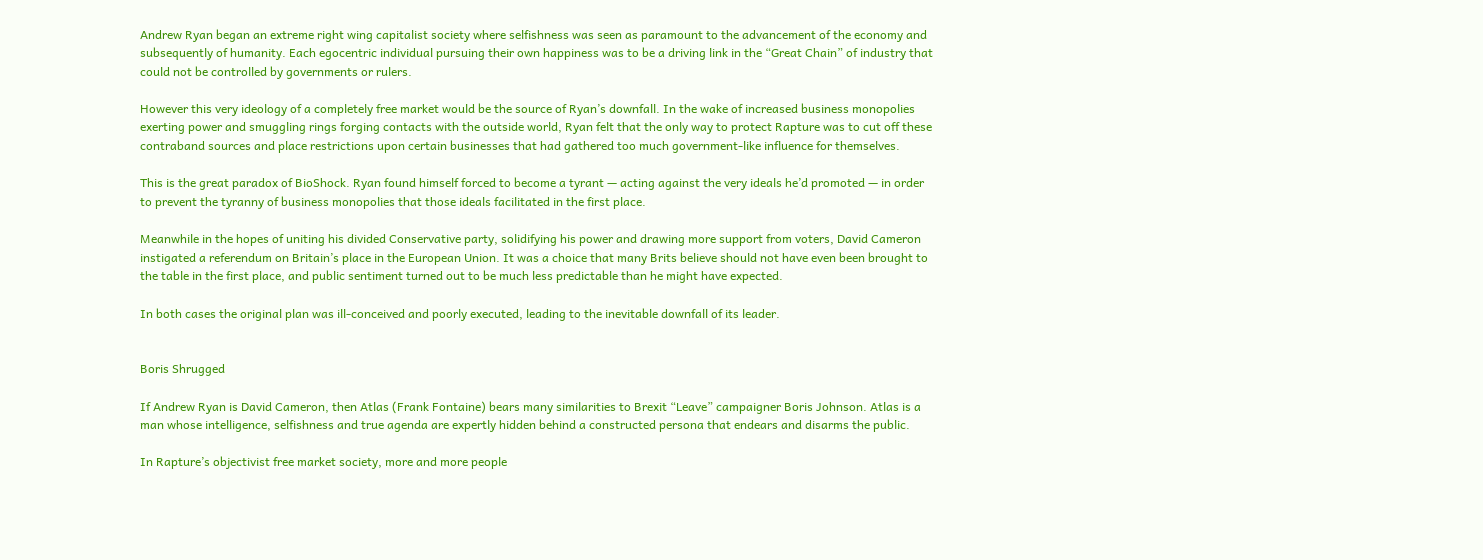Andrew Ryan began an extreme right wing capitalist society where selfishness was seen as paramount to the advancement of the economy and subsequently of humanity. Each egocentric individual pursuing their own happiness was to be a driving link in the “Great Chain” of industry that could not be controlled by governments or rulers.

However this very ideology of a completely free market would be the source of Ryan’s downfall. In the wake of increased business monopolies exerting power and smuggling rings forging contacts with the outside world, Ryan felt that the only way to protect Rapture was to cut off these contraband sources and place restrictions upon certain businesses that had gathered too much government-like influence for themselves.

This is the great paradox of BioShock. Ryan found himself forced to become a tyrant — acting against the very ideals he’d promoted — in order to prevent the tyranny of business monopolies that those ideals facilitated in the first place.

Meanwhile in the hopes of uniting his divided Conservative party, solidifying his power and drawing more support from voters, David Cameron instigated a referendum on Britain’s place in the European Union. It was a choice that many Brits believe should not have even been brought to the table in the first place, and public sentiment turned out to be much less predictable than he might have expected.

In both cases the original plan was ill-conceived and poorly executed, leading to the inevitable downfall of its leader.


Boris Shrugged

If Andrew Ryan is David Cameron, then Atlas (Frank Fontaine) bears many similarities to Brexit “Leave” campaigner Boris Johnson. Atlas is a man whose intelligence, selfishness and true agenda are expertly hidden behind a constructed persona that endears and disarms the public.

In Rapture’s objectivist free market society, more and more people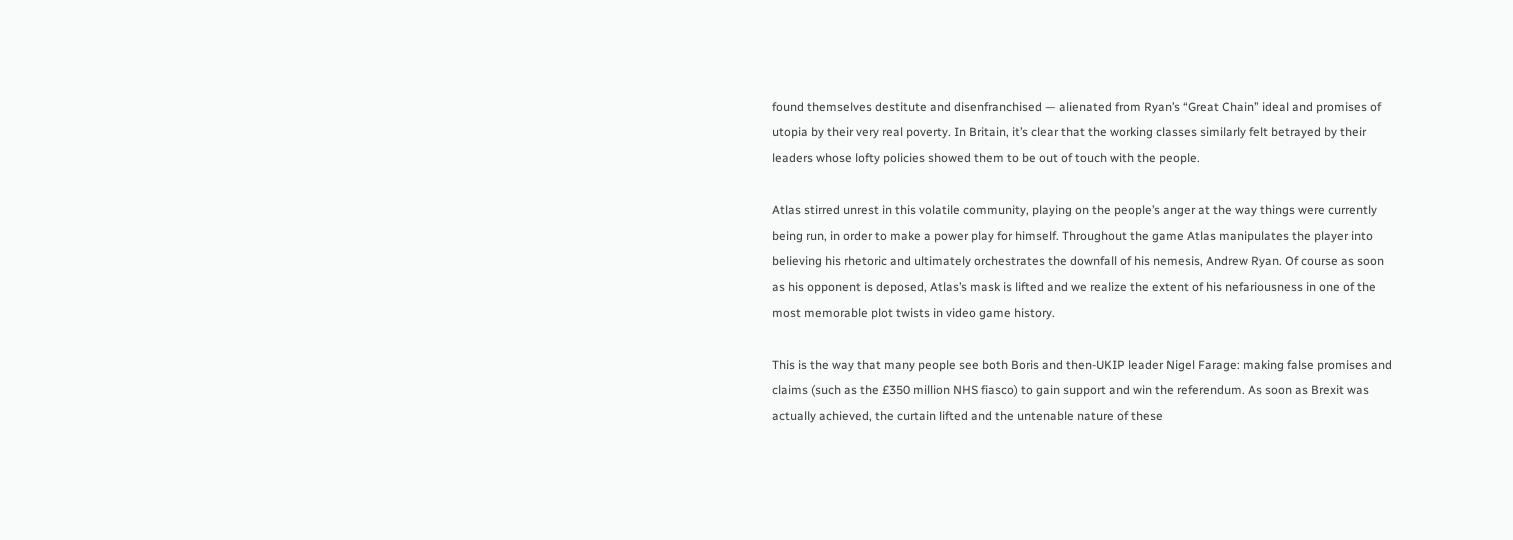found themselves destitute and disenfranchised — alienated from Ryan’s “Great Chain” ideal and promises of utopia by their very real poverty. In Britain, it’s clear that the working classes similarly felt betrayed by their leaders whose lofty policies showed them to be out of touch with the people.

Atlas stirred unrest in this volatile community, playing on the people’s anger at the way things were currently being run, in order to make a power play for himself. Throughout the game Atlas manipulates the player into believing his rhetoric and ultimately orchestrates the downfall of his nemesis, Andrew Ryan. Of course as soon as his opponent is deposed, Atlas’s mask is lifted and we realize the extent of his nefariousness in one of the most memorable plot twists in video game history.

This is the way that many people see both Boris and then-UKIP leader Nigel Farage: making false promises and claims (such as the £350 million NHS fiasco) to gain support and win the referendum. As soon as Brexit was actually achieved, the curtain lifted and the untenable nature of these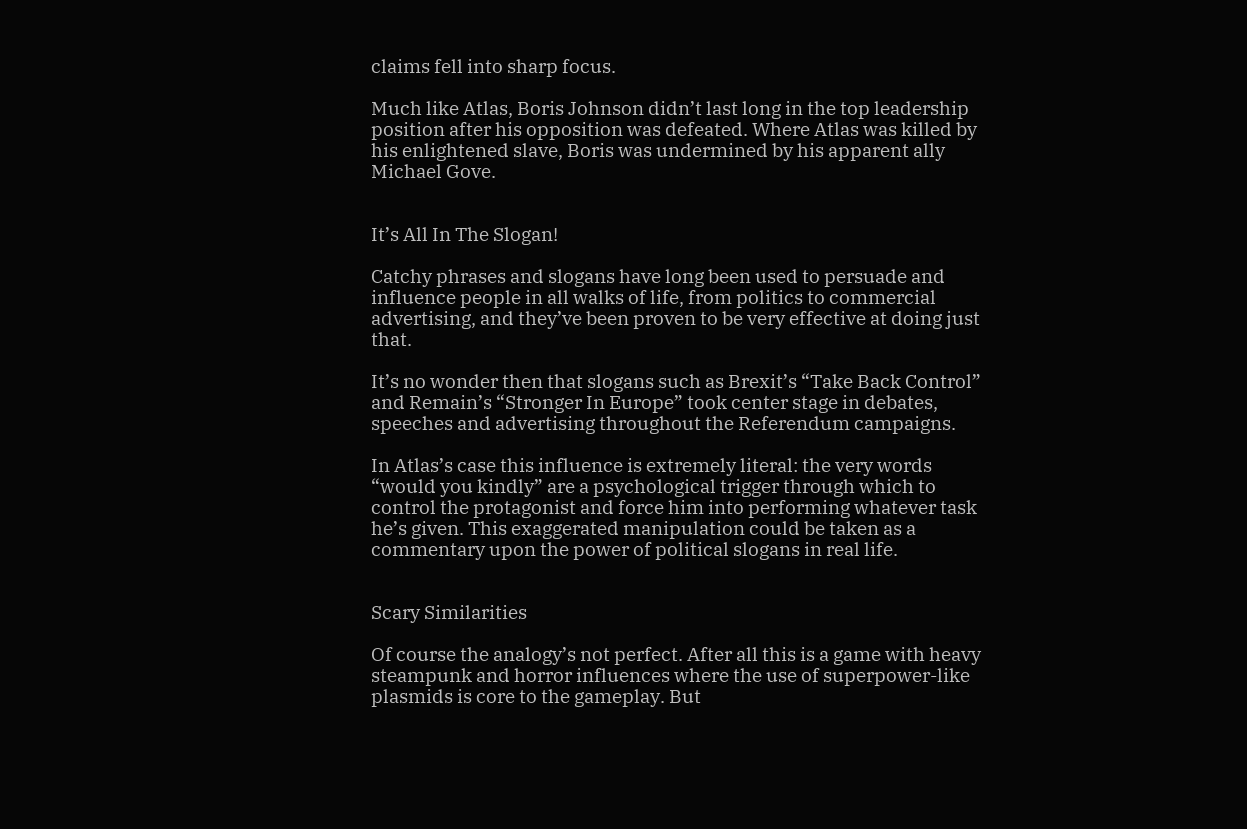claims fell into sharp focus.

Much like Atlas, Boris Johnson didn’t last long in the top leadership position after his opposition was defeated. Where Atlas was killed by his enlightened slave, Boris was undermined by his apparent ally Michael Gove.


It’s All In The Slogan!

Catchy phrases and slogans have long been used to persuade and influence people in all walks of life, from politics to commercial advertising, and they’ve been proven to be very effective at doing just that.

It’s no wonder then that slogans such as Brexit’s “Take Back Control” and Remain’s “Stronger In Europe” took center stage in debates, speeches and advertising throughout the Referendum campaigns.

In Atlas’s case this influence is extremely literal: the very words “would you kindly” are a psychological trigger through which to control the protagonist and force him into performing whatever task he’s given. This exaggerated manipulation could be taken as a commentary upon the power of political slogans in real life.


Scary Similarities

Of course the analogy’s not perfect. After all this is a game with heavy steampunk and horror influences where the use of superpower-like plasmids is core to the gameplay. But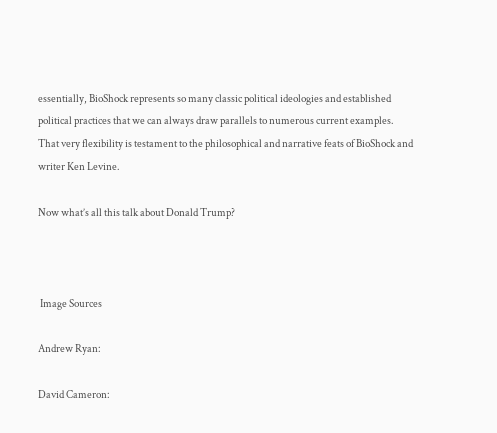essentially, BioShock represents so many classic political ideologies and established political practices that we can always draw parallels to numerous current examples. That very flexibility is testament to the philosophical and narrative feats of BioShock and writer Ken Levine.

Now what’s all this talk about Donald Trump?



 Image Sources

Andrew Ryan:

David Cameron: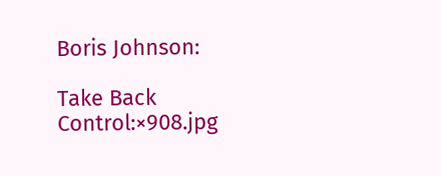Boris Johnson:

Take Back Control:×908.jpg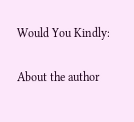Would You Kindly:

About the author